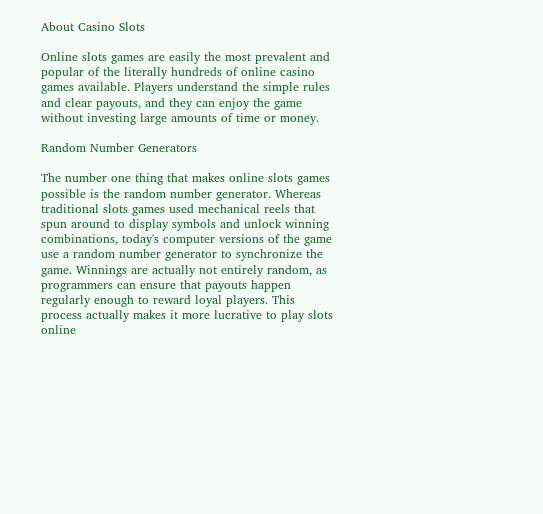About Casino Slots

Online slots games are easily the most prevalent and popular of the literally hundreds of online casino games available. Players understand the simple rules and clear payouts, and they can enjoy the game without investing large amounts of time or money.

Random Number Generators

The number one thing that makes online slots games possible is the random number generator. Whereas traditional slots games used mechanical reels that spun around to display symbols and unlock winning combinations, today's computer versions of the game use a random number generator to synchronize the game. Winnings are actually not entirely random, as programmers can ensure that payouts happen regularly enough to reward loyal players. This process actually makes it more lucrative to play slots online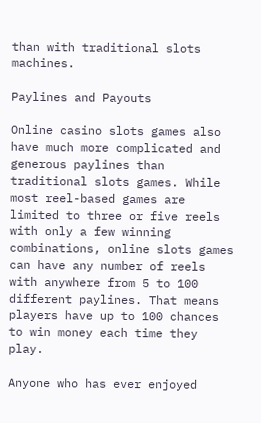than with traditional slots machines.

Paylines and Payouts

Online casino slots games also have much more complicated and generous paylines than traditional slots games. While most reel-based games are limited to three or five reels with only a few winning combinations, online slots games can have any number of reels with anywhere from 5 to 100 different paylines. That means players have up to 100 chances to win money each time they play.

Anyone who has ever enjoyed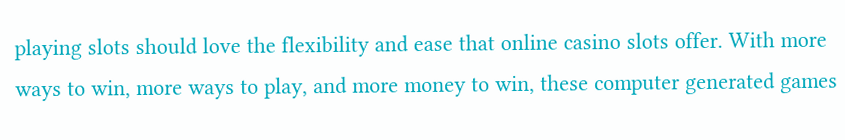playing slots should love the flexibility and ease that online casino slots offer. With more ways to win, more ways to play, and more money to win, these computer generated games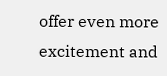offer even more excitement and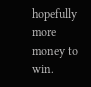hopefully more money to win.